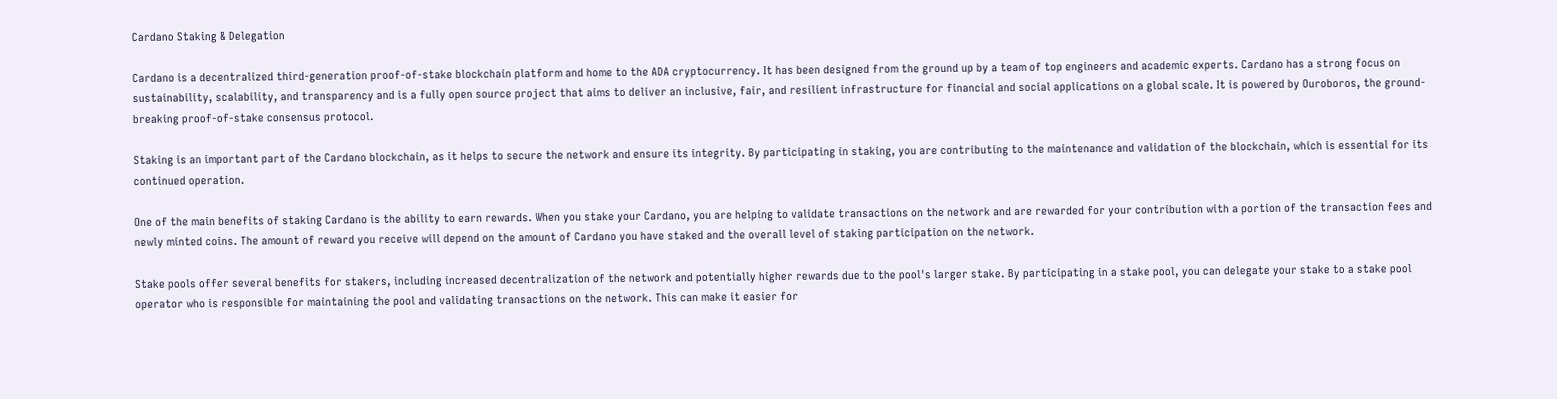Cardano Staking & Delegation

Cardano is a decentralized third-generation proof-of-stake blockchain platform and home to the ADA cryptocurrency. It has been designed from the ground up by a team of top engineers and academic experts. Cardano has a strong focus on sustainability, scalability, and transparency and is a fully open source project that aims to deliver an inclusive, fair, and resilient infrastructure for financial and social applications on a global scale. It is powered by Ouroboros, the ground-breaking proof-of-stake consensus protocol.

Staking is an important part of the Cardano blockchain, as it helps to secure the network and ensure its integrity. By participating in staking, you are contributing to the maintenance and validation of the blockchain, which is essential for its continued operation.

One of the main benefits of staking Cardano is the ability to earn rewards. When you stake your Cardano, you are helping to validate transactions on the network and are rewarded for your contribution with a portion of the transaction fees and newly minted coins. The amount of reward you receive will depend on the amount of Cardano you have staked and the overall level of staking participation on the network.

Stake pools offer several benefits for stakers, including increased decentralization of the network and potentially higher rewards due to the pool's larger stake. By participating in a stake pool, you can delegate your stake to a stake pool operator who is responsible for maintaining the pool and validating transactions on the network. This can make it easier for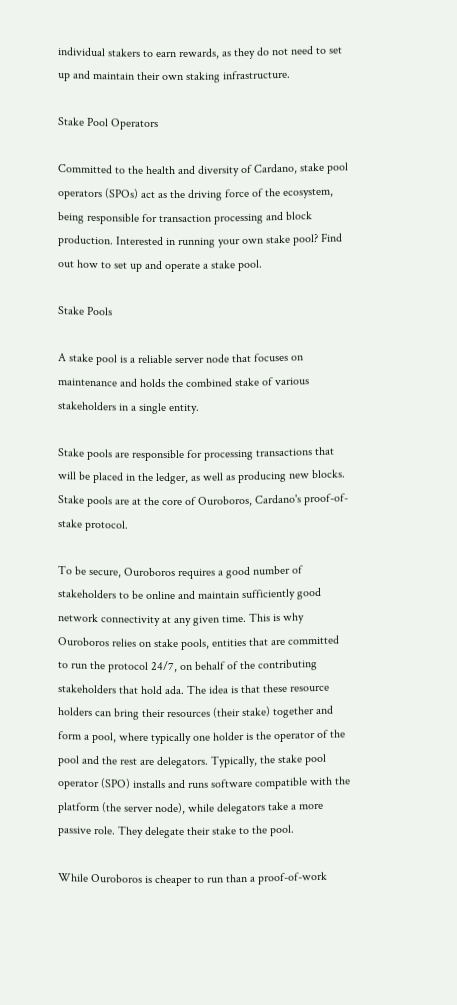individual stakers to earn rewards, as they do not need to set up and maintain their own staking infrastructure.

Stake Pool Operators

Committed to the health and diversity of Cardano, stake pool operators (SPOs) act as the driving force of the ecosystem, being responsible for transaction processing and block production. Interested in running your own stake pool? Find out how to set up and operate a stake pool.

Stake Pools

A stake pool is a reliable server node that focuses on maintenance and holds the combined stake of various stakeholders in a single entity.

Stake pools are responsible for processing transactions that will be placed in the ledger, as well as producing new blocks. Stake pools are at the core of Ouroboros, Cardano's proof-of-stake protocol.

To be secure, Ouroboros requires a good number of stakeholders to be online and maintain sufficiently good network connectivity at any given time. This is why Ouroboros relies on stake pools, entities that are committed to run the protocol 24/7, on behalf of the contributing stakeholders that hold ada. The idea is that these resource holders can bring their resources (their stake) together and form a pool, where typically one holder is the operator of the pool and the rest are delegators. Typically, the stake pool operator (SPO) installs and runs software compatible with the platform (the server node), while delegators take a more passive role. They delegate their stake to the pool.

While Ouroboros is cheaper to run than a proof-of-work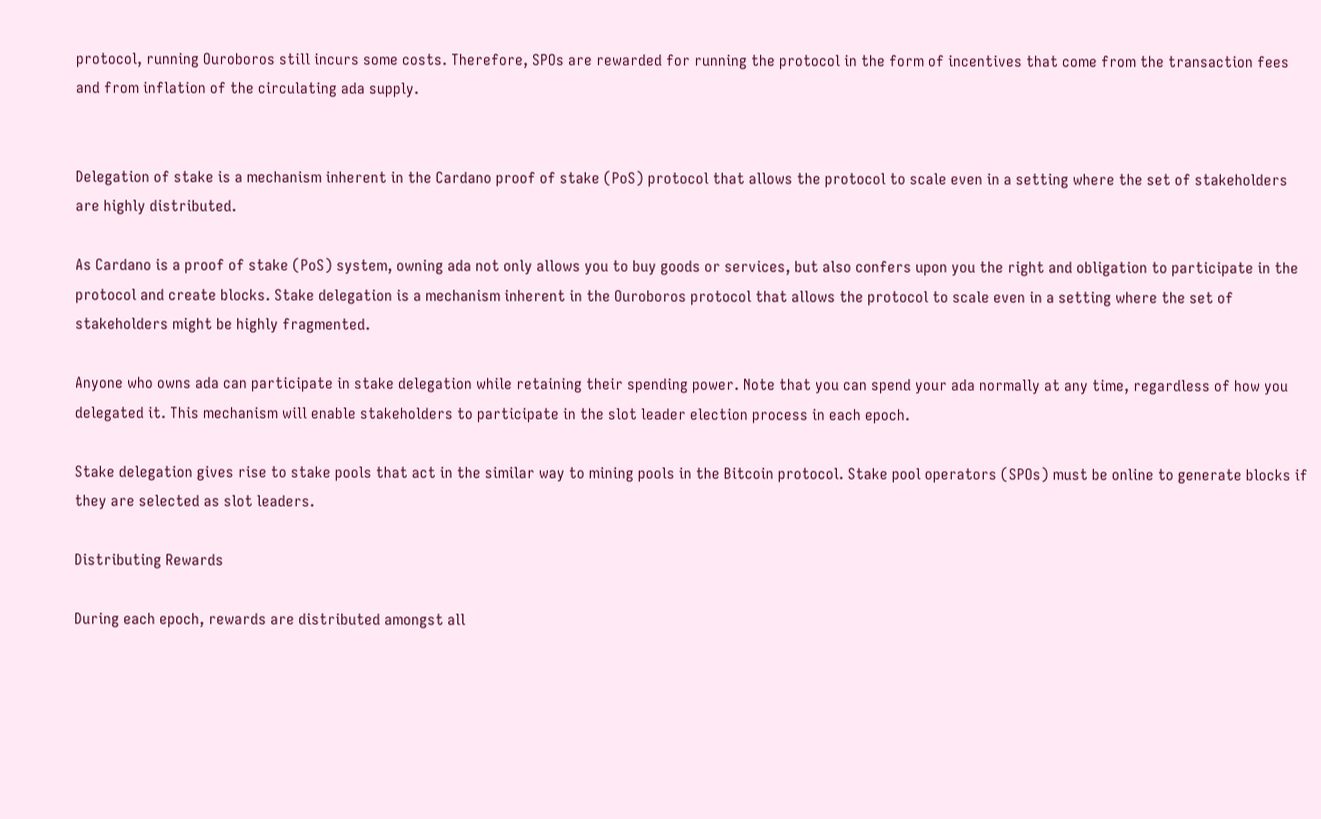protocol, running Ouroboros still incurs some costs. Therefore, SPOs are rewarded for running the protocol in the form of incentives that come from the transaction fees and from inflation of the circulating ada supply.


Delegation of stake is a mechanism inherent in the Cardano proof of stake (PoS) protocol that allows the protocol to scale even in a setting where the set of stakeholders are highly distributed.

As Cardano is a proof of stake (PoS) system, owning ada not only allows you to buy goods or services, but also confers upon you the right and obligation to participate in the protocol and create blocks. Stake delegation is a mechanism inherent in the Ouroboros protocol that allows the protocol to scale even in a setting where the set of stakeholders might be highly fragmented.

Anyone who owns ada can participate in stake delegation while retaining their spending power. Note that you can spend your ada normally at any time, regardless of how you delegated it. This mechanism will enable stakeholders to participate in the slot leader election process in each epoch.

Stake delegation gives rise to stake pools that act in the similar way to mining pools in the Bitcoin protocol. Stake pool operators (SPOs) must be online to generate blocks if they are selected as slot leaders.

Distributing Rewards

During each epoch, rewards are distributed amongst all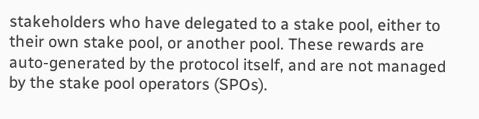stakeholders who have delegated to a stake pool, either to their own stake pool, or another pool. These rewards are auto-generated by the protocol itself, and are not managed by the stake pool operators (SPOs).